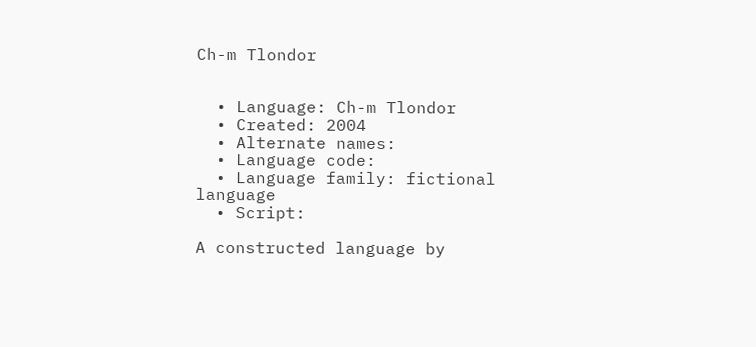Ch-m Tlondor


  • Language: Ch-m Tlondor
  • Created: 2004
  • Alternate names:
  • Language code:
  • Language family: fictional language
  • Script:

A constructed language by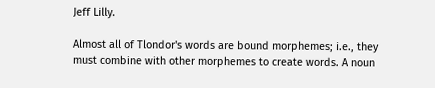Jeff Lilly.

Almost all of Tlondor's words are bound morphemes; i.e., they must combine with other morphemes to create words. A noun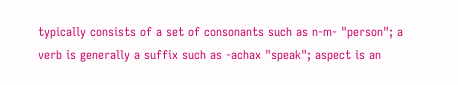typically consists of a set of consonants such as n-m- "person"; a verb is generally a suffix such as -achax "speak"; aspect is an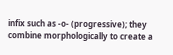infix such as -o- (progressive); they combine morphologically to create a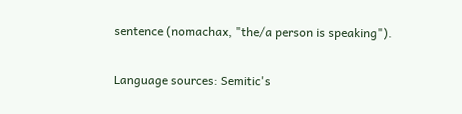sentence (nomachax, "the/a person is speaking").

Language sources: Semitic's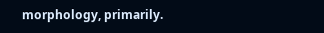morphology, primarily.